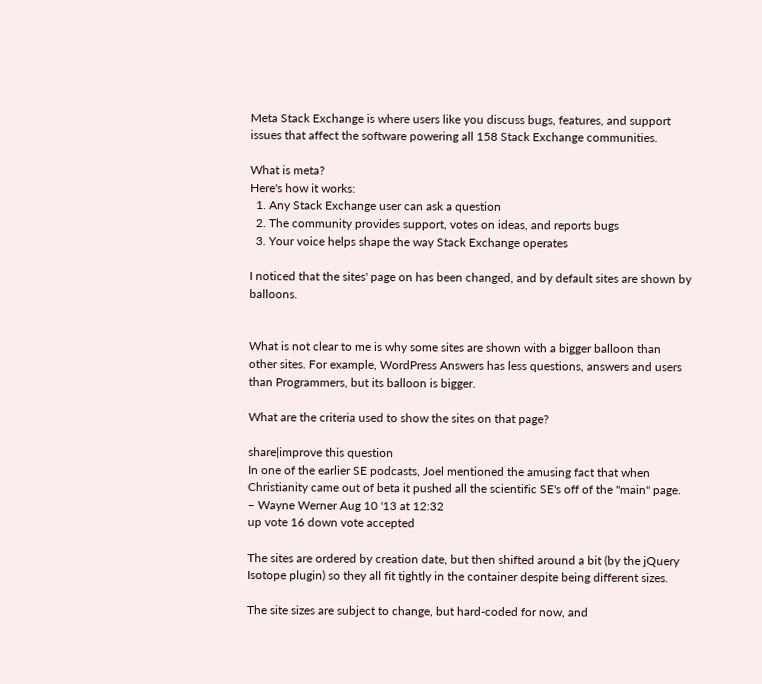Meta Stack Exchange is where users like you discuss bugs, features, and support issues that affect the software powering all 158 Stack Exchange communities.

What is meta?
Here's how it works:
  1. Any Stack Exchange user can ask a question
  2. The community provides support, votes on ideas, and reports bugs
  3. Your voice helps shape the way Stack Exchange operates

I noticed that the sites' page on has been changed, and by default sites are shown by balloons.


What is not clear to me is why some sites are shown with a bigger balloon than other sites. For example, WordPress Answers has less questions, answers and users than Programmers, but its balloon is bigger.

What are the criteria used to show the sites on that page?

share|improve this question
In one of the earlier SE podcasts, Joel mentioned the amusing fact that when Christianity came out of beta it pushed all the scientific SE's off of the "main" page. – Wayne Werner Aug 10 '13 at 12:32
up vote 16 down vote accepted

The sites are ordered by creation date, but then shifted around a bit (by the jQuery Isotope plugin) so they all fit tightly in the container despite being different sizes.

The site sizes are subject to change, but hard-coded for now, and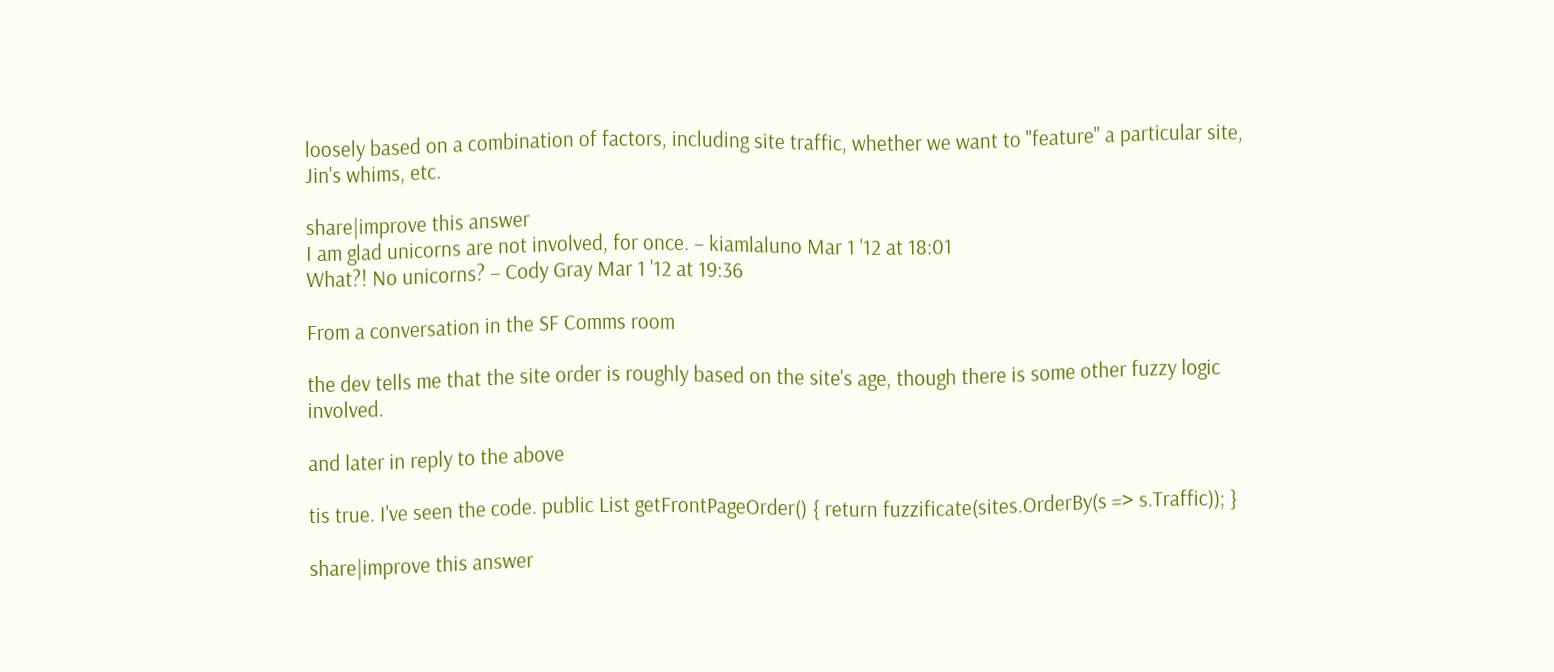loosely based on a combination of factors, including site traffic, whether we want to "feature" a particular site, Jin's whims, etc.

share|improve this answer
I am glad unicorns are not involved, for once. – kiamlaluno Mar 1 '12 at 18:01
What?! No unicorns? – Cody Gray Mar 1 '12 at 19:36

From a conversation in the SF Comms room

the dev tells me that the site order is roughly based on the site's age, though there is some other fuzzy logic involved.

and later in reply to the above

tis true. I've seen the code. public List getFrontPageOrder() { return fuzzificate(sites.OrderBy(s => s.Traffic)); }

share|improve this answer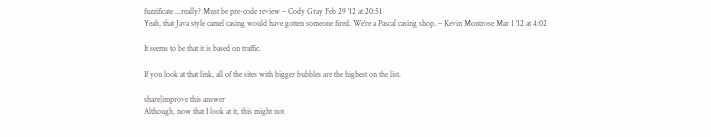fuzzificate ...really? Must be pre-code review – Cody Gray Feb 29 '12 at 20:51
Yeah, that Java style camel casing would have gotten someone fired. We're a Pascal casing shop. – Kevin Montrose Mar 1 '12 at 4:02

It seems to be that it is based on traffic.

If you look at that link, all of the sites with bigger bubbles are the highest on the list.

share|improve this answer
Although, now that I look at it, this might not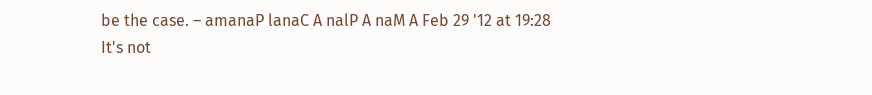be the case. – amanaP lanaC A nalP A naM A Feb 29 '12 at 19:28
It's not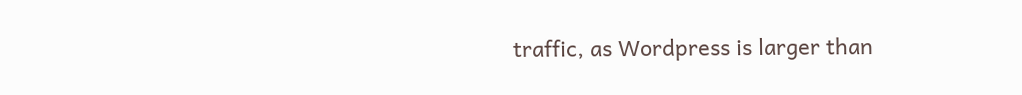traffic, as Wordpress is larger than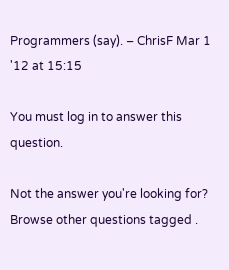Programmers (say). – ChrisF Mar 1 '12 at 15:15

You must log in to answer this question.

Not the answer you're looking for? Browse other questions tagged .